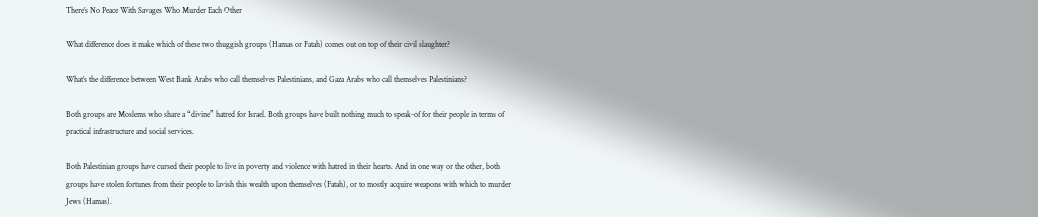There’s No Peace With Savages Who Murder Each Other

What difference does it make which of these two thuggish groups (Hamas or Fatah) comes out on top of their civil slaughter?

What’s the difference between West Bank Arabs who call themselves Palestinians, and Gaza Arabs who call themselves Palestinians?

Both groups are Moslems who share a “divine” hatred for Israel. Both groups have built nothing much to speak-of for their people in terms of practical infrastructure and social services.

Both Palestinian groups have cursed their people to live in poverty and violence with hatred in their hearts. And in one way or the other, both groups have stolen fortunes from their people to lavish this wealth upon themselves (Fatah), or to mostly acquire weapons with which to murder Jews (Hamas).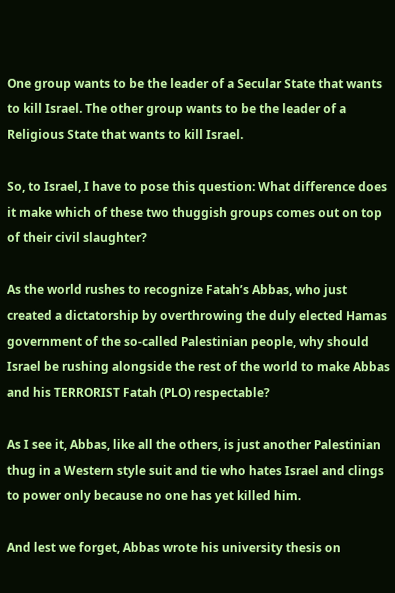One group wants to be the leader of a Secular State that wants to kill Israel. The other group wants to be the leader of a Religious State that wants to kill Israel.

So, to Israel, I have to pose this question: What difference does it make which of these two thuggish groups comes out on top of their civil slaughter?

As the world rushes to recognize Fatah’s Abbas, who just created a dictatorship by overthrowing the duly elected Hamas government of the so-called Palestinian people, why should Israel be rushing alongside the rest of the world to make Abbas and his TERRORIST Fatah (PLO) respectable?

As I see it, Abbas, like all the others, is just another Palestinian thug in a Western style suit and tie who hates Israel and clings to power only because no one has yet killed him.

And lest we forget, Abbas wrote his university thesis on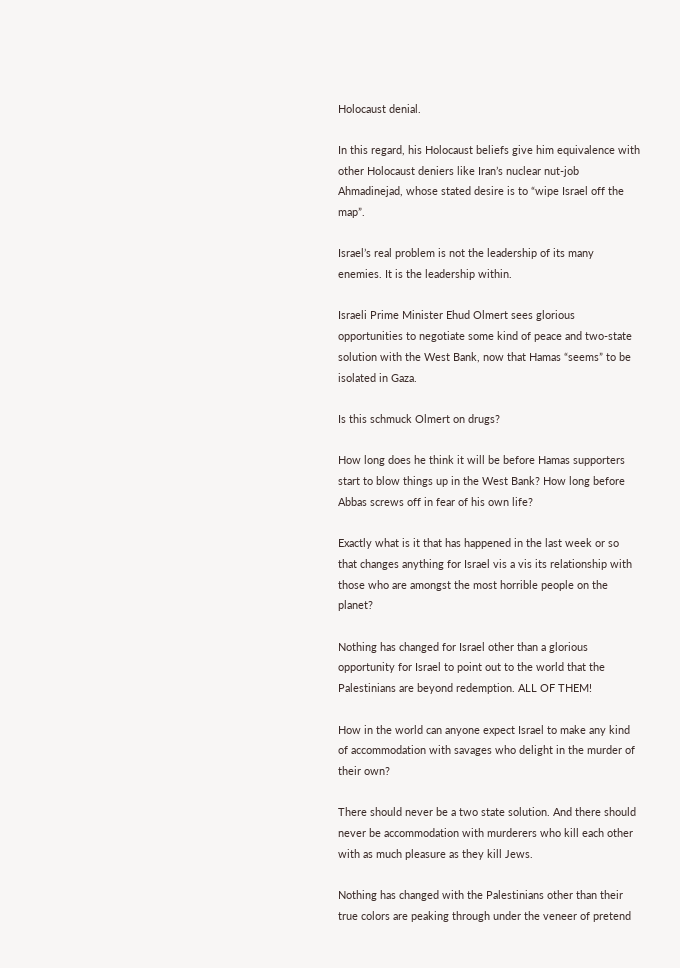Holocaust denial.

In this regard, his Holocaust beliefs give him equivalence with other Holocaust deniers like Iran’s nuclear nut-job Ahmadinejad, whose stated desire is to “wipe Israel off the map”.

Israel’s real problem is not the leadership of its many enemies. It is the leadership within.

Israeli Prime Minister Ehud Olmert sees glorious opportunities to negotiate some kind of peace and two-state solution with the West Bank, now that Hamas “seems” to be isolated in Gaza.

Is this schmuck Olmert on drugs?

How long does he think it will be before Hamas supporters start to blow things up in the West Bank? How long before Abbas screws off in fear of his own life?

Exactly what is it that has happened in the last week or so that changes anything for Israel vis a vis its relationship with those who are amongst the most horrible people on the planet?

Nothing has changed for Israel other than a glorious opportunity for Israel to point out to the world that the Palestinians are beyond redemption. ALL OF THEM!

How in the world can anyone expect Israel to make any kind of accommodation with savages who delight in the murder of their own?

There should never be a two state solution. And there should never be accommodation with murderers who kill each other with as much pleasure as they kill Jews.

Nothing has changed with the Palestinians other than their true colors are peaking through under the veneer of pretend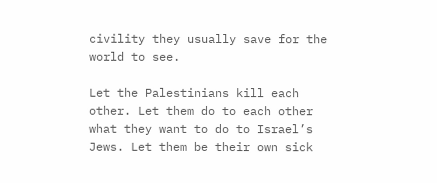civility they usually save for the world to see.

Let the Palestinians kill each other. Let them do to each other what they want to do to Israel’s Jews. Let them be their own sick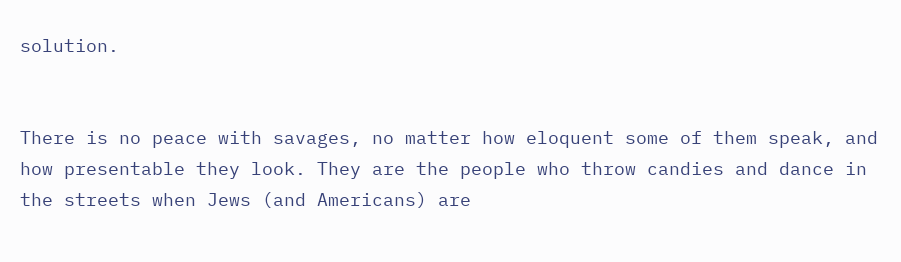solution.


There is no peace with savages, no matter how eloquent some of them speak, and how presentable they look. They are the people who throw candies and dance in the streets when Jews (and Americans) are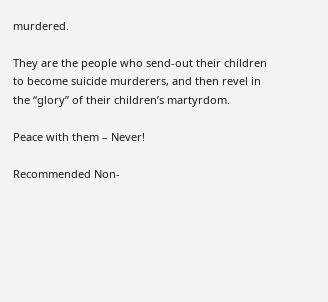murdered.

They are the people who send-out their children to become suicide murderers, and then revel in the “glory” of their children’s martyrdom.

Peace with them – Never!

Recommended Non-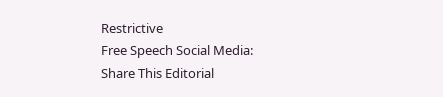Restrictive
Free Speech Social Media:
Share This Editorial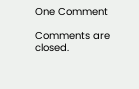One Comment

Comments are closed.